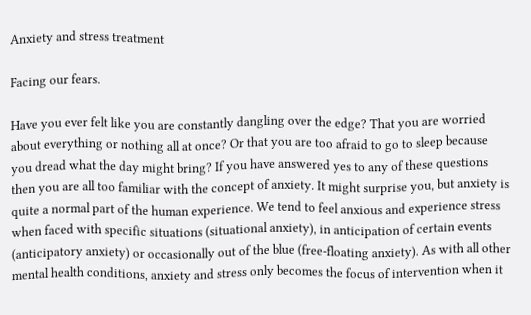Anxiety and stress treatment

Facing our fears.

Have you ever felt like you are constantly dangling over the edge? That you are worried about everything or nothing all at once? Or that you are too afraid to go to sleep because you dread what the day might bring? If you have answered yes to any of these questions then you are all too familiar with the concept of anxiety. It might surprise you, but anxiety is quite a normal part of the human experience. We tend to feel anxious and experience stress when faced with specific situations (situational anxiety), in anticipation of certain events (anticipatory anxiety) or occasionally out of the blue (free-floating anxiety). As with all other mental health conditions, anxiety and stress only becomes the focus of intervention when it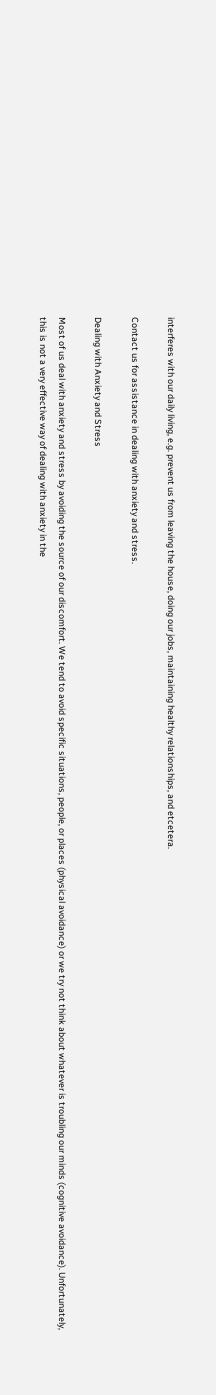interferes with our daily living, e.g. prevent us from leaving the house, doing our jobs, maintaining healthy relationships, and etcetera.

Contact us for assistance in dealing with anxiety and stress.

Dealing with Anxiety and Stress

Most of us deal with anxiety and stress by avoiding the source of our discomfort. We tend to avoid specific situations, people, or places (physical avoidance) or we try not think about whatever is troubling our minds (cognitive avoidance). Unfortunately, this is not a very effective way of dealing with anxiety in the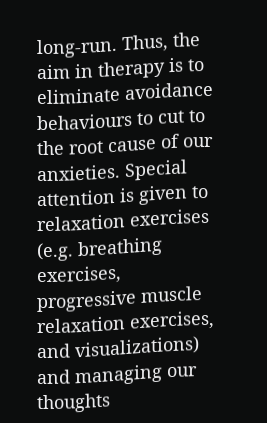long-run. Thus, the aim in therapy is to eliminate avoidance behaviours to cut to the root cause of our anxieties. Special attention is given to relaxation exercises (e.g. breathing exercises, progressive muscle relaxation exercises, and visualizations) and managing our thoughts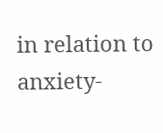in relation to anxiety-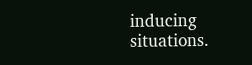inducing situations.